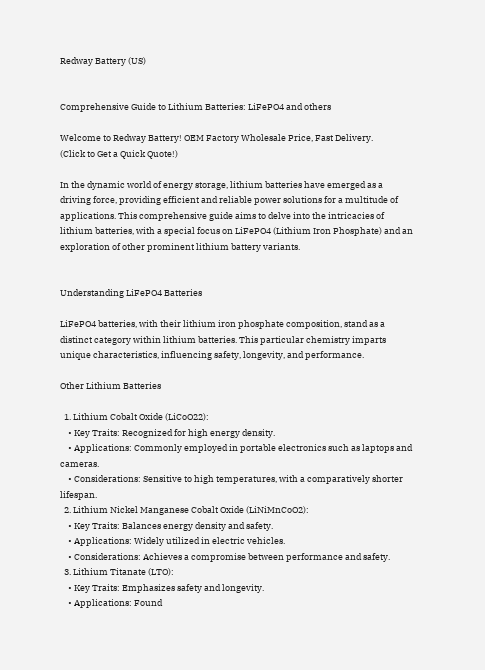Redway Battery (US)


Comprehensive Guide to Lithium Batteries: LiFePO4 and others

Welcome to Redway Battery! OEM Factory Wholesale Price, Fast Delivery.
(Click to Get a Quick Quote!)

In the dynamic world of energy storage, lithium batteries have emerged as a driving force, providing efficient and reliable power solutions for a multitude of applications. This comprehensive guide aims to delve into the intricacies of lithium batteries, with a special focus on LiFePO4 (Lithium Iron Phosphate) and an exploration of other prominent lithium battery variants.


Understanding LiFePO4 Batteries

LiFePO4 batteries, with their lithium iron phosphate composition, stand as a distinct category within lithium batteries. This particular chemistry imparts unique characteristics, influencing safety, longevity, and performance.

Other Lithium Batteries

  1. Lithium Cobalt Oxide (LiCoO22):
    • Key Traits: Recognized for high energy density.
    • Applications: Commonly employed in portable electronics such as laptops and cameras.
    • Considerations: Sensitive to high temperatures, with a comparatively shorter lifespan.
  2. Lithium Nickel Manganese Cobalt Oxide (LiNiMnCoO2):
    • Key Traits: Balances energy density and safety.
    • Applications: Widely utilized in electric vehicles.
    • Considerations: Achieves a compromise between performance and safety.
  3. Lithium Titanate (LTO):
    • Key Traits: Emphasizes safety and longevity.
    • Applications: Found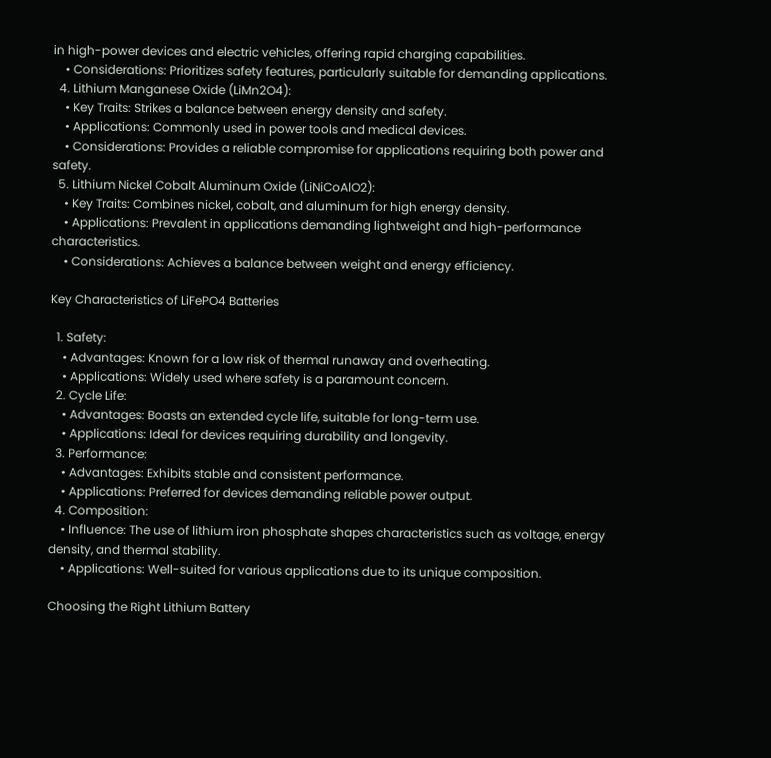in high-power devices and electric vehicles, offering rapid charging capabilities.
    • Considerations: Prioritizes safety features, particularly suitable for demanding applications.
  4. Lithium Manganese Oxide (LiMn2O4):
    • Key Traits: Strikes a balance between energy density and safety.
    • Applications: Commonly used in power tools and medical devices.
    • Considerations: Provides a reliable compromise for applications requiring both power and safety.
  5. Lithium Nickel Cobalt Aluminum Oxide (LiNiCoAlO2):
    • Key Traits: Combines nickel, cobalt, and aluminum for high energy density.
    • Applications: Prevalent in applications demanding lightweight and high-performance characteristics.
    • Considerations: Achieves a balance between weight and energy efficiency.

Key Characteristics of LiFePO4 Batteries

  1. Safety:
    • Advantages: Known for a low risk of thermal runaway and overheating.
    • Applications: Widely used where safety is a paramount concern.
  2. Cycle Life:
    • Advantages: Boasts an extended cycle life, suitable for long-term use.
    • Applications: Ideal for devices requiring durability and longevity.
  3. Performance:
    • Advantages: Exhibits stable and consistent performance.
    • Applications: Preferred for devices demanding reliable power output.
  4. Composition:
    • Influence: The use of lithium iron phosphate shapes characteristics such as voltage, energy density, and thermal stability.
    • Applications: Well-suited for various applications due to its unique composition.

Choosing the Right Lithium Battery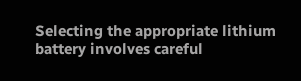Selecting the appropriate lithium battery involves careful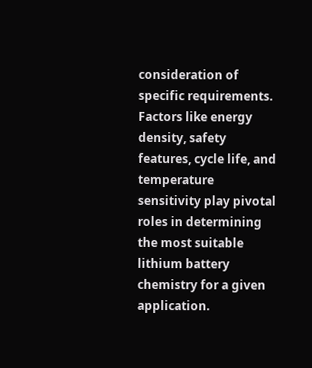consideration of specific requirements. Factors like energy density, safety features, cycle life, and temperature sensitivity play pivotal roles in determining the most suitable lithium battery chemistry for a given application.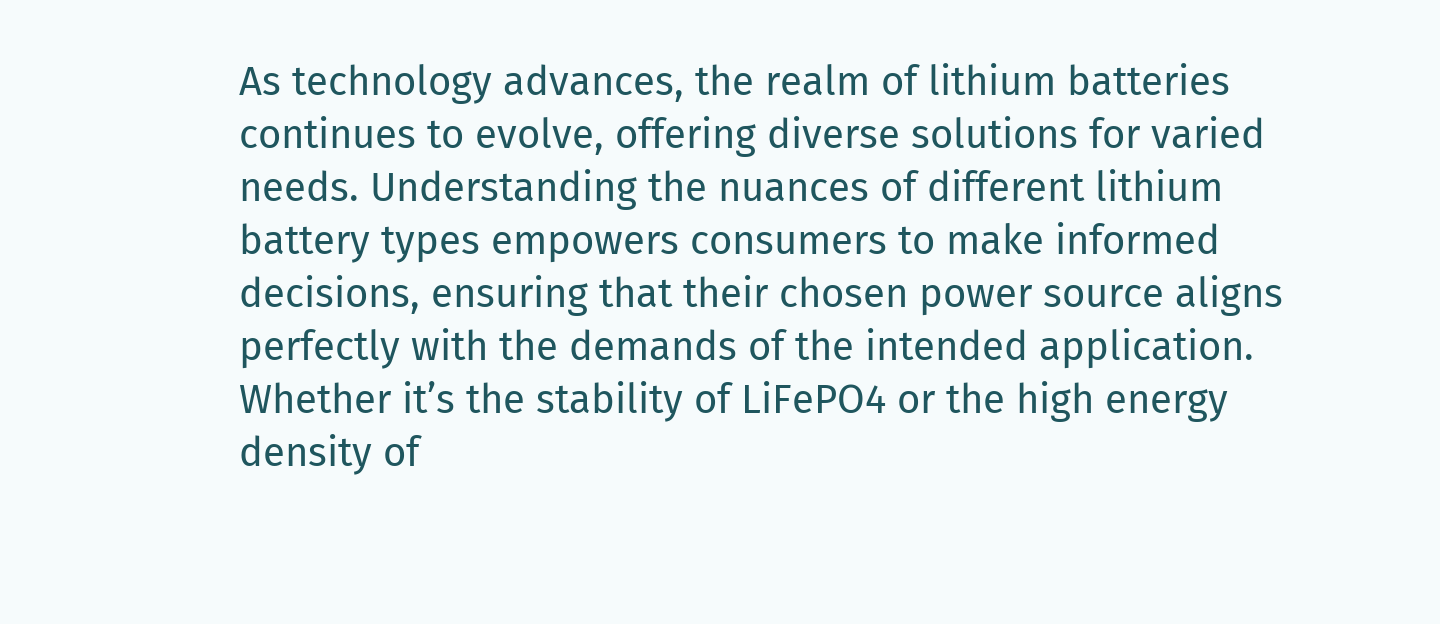As technology advances, the realm of lithium batteries continues to evolve, offering diverse solutions for varied needs. Understanding the nuances of different lithium battery types empowers consumers to make informed decisions, ensuring that their chosen power source aligns perfectly with the demands of the intended application. Whether it’s the stability of LiFePO4 or the high energy density of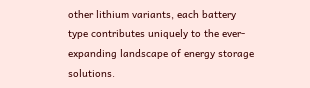other lithium variants, each battery type contributes uniquely to the ever-expanding landscape of energy storage solutions.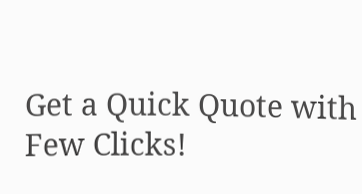Get a Quick Quote with Few Clicks!